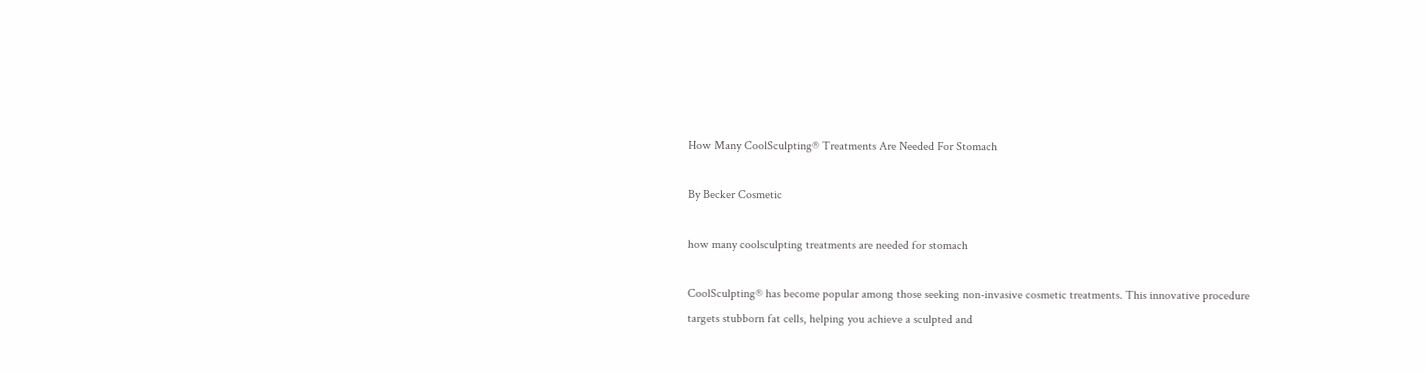How Many CoolSculpting® Treatments Are Needed For Stomach

By Becker Cosmetic

how many coolsculpting treatments are needed for stomach

CoolSculpting® has become popular among those seeking non-invasive cosmetic treatments. This innovative procedure targets stubborn fat cells, helping you achieve a sculpted and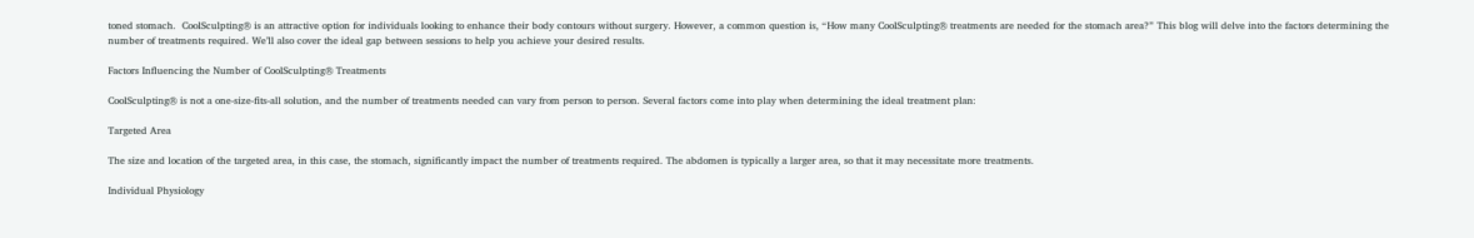toned stomach.  CoolSculpting® is an attractive option for individuals looking to enhance their body contours without surgery. However, a common question is, “How many CoolSculpting® treatments are needed for the stomach area?” This blog will delve into the factors determining the number of treatments required. We’ll also cover the ideal gap between sessions to help you achieve your desired results.

Factors Influencing the Number of CoolSculpting® Treatments

CoolSculpting® is not a one-size-fits-all solution, and the number of treatments needed can vary from person to person. Several factors come into play when determining the ideal treatment plan:

Targeted Area

The size and location of the targeted area, in this case, the stomach, significantly impact the number of treatments required. The abdomen is typically a larger area, so that it may necessitate more treatments.

Individual Physiology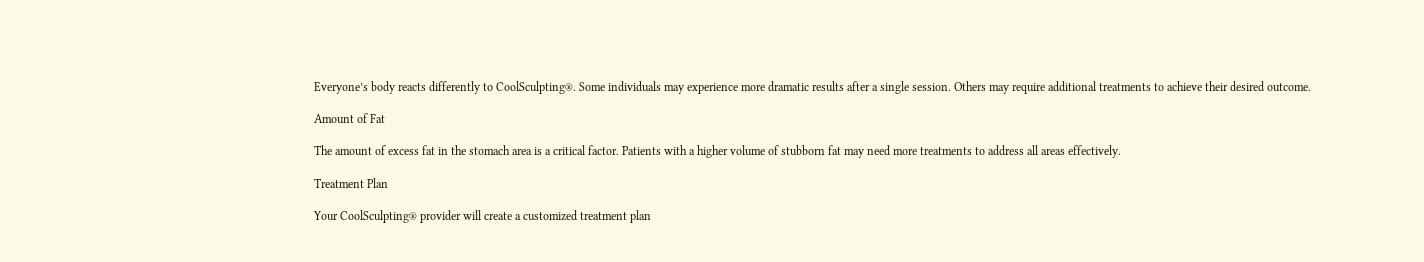Everyone’s body reacts differently to CoolSculpting®. Some individuals may experience more dramatic results after a single session. Others may require additional treatments to achieve their desired outcome.

Amount of Fat

The amount of excess fat in the stomach area is a critical factor. Patients with a higher volume of stubborn fat may need more treatments to address all areas effectively.

Treatment Plan

Your CoolSculpting® provider will create a customized treatment plan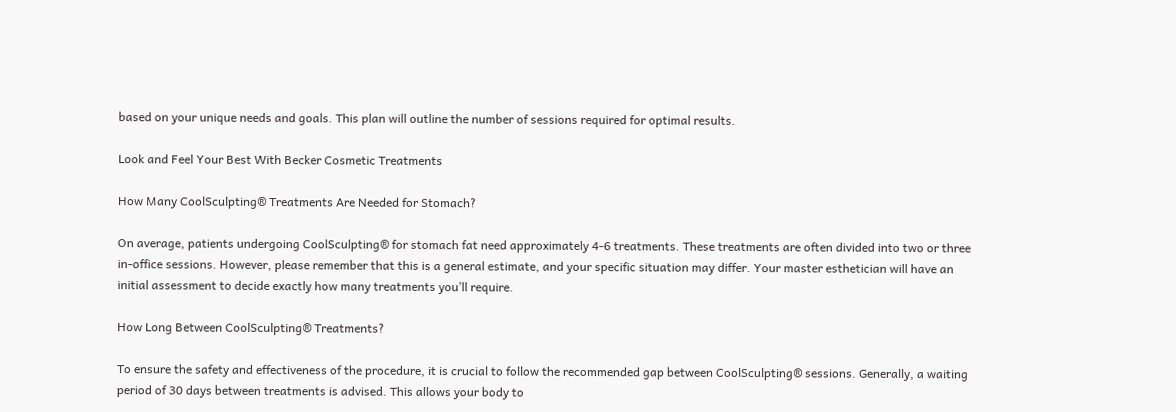based on your unique needs and goals. This plan will outline the number of sessions required for optimal results.

Look and Feel Your Best With Becker Cosmetic Treatments

How Many CoolSculpting® Treatments Are Needed for Stomach?

On average, patients undergoing CoolSculpting® for stomach fat need approximately 4-6 treatments. These treatments are often divided into two or three in-office sessions. However, please remember that this is a general estimate, and your specific situation may differ. Your master esthetician will have an initial assessment to decide exactly how many treatments you’ll require.

How Long Between CoolSculpting® Treatments?

To ensure the safety and effectiveness of the procedure, it is crucial to follow the recommended gap between CoolSculpting® sessions. Generally, a waiting period of 30 days between treatments is advised. This allows your body to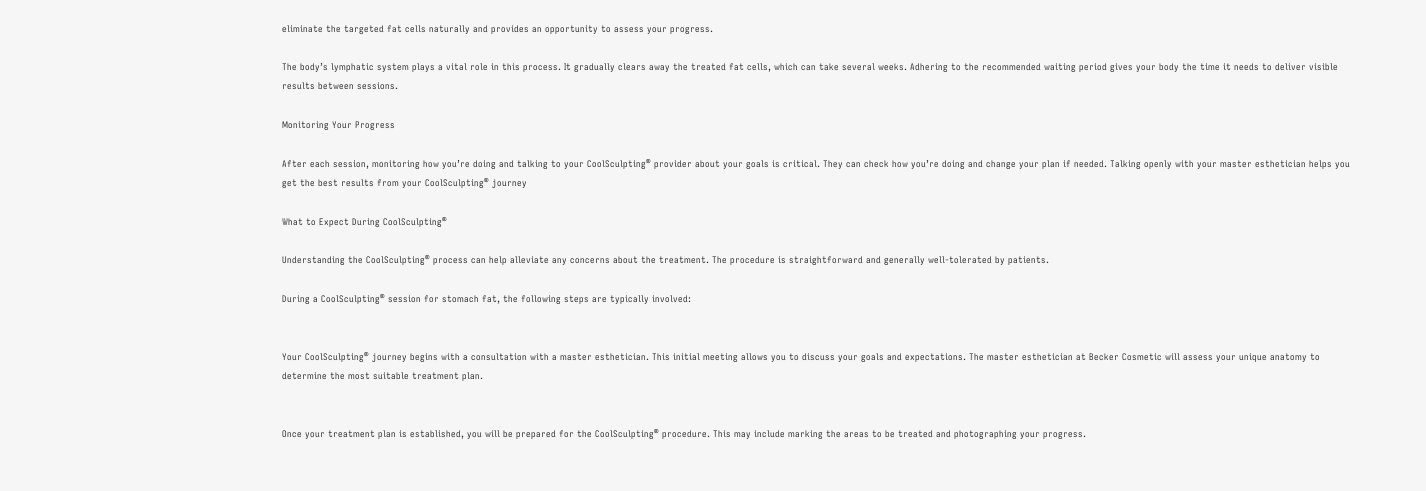eliminate the targeted fat cells naturally and provides an opportunity to assess your progress.

The body’s lymphatic system plays a vital role in this process. It gradually clears away the treated fat cells, which can take several weeks. Adhering to the recommended waiting period gives your body the time it needs to deliver visible results between sessions.

Monitoring Your Progress

After each session, monitoring how you’re doing and talking to your CoolSculpting® provider about your goals is critical. They can check how you’re doing and change your plan if needed. Talking openly with your master esthetician helps you get the best results from your CoolSculpting® journey

What to Expect During CoolSculpting®

Understanding the CoolSculpting® process can help alleviate any concerns about the treatment. The procedure is straightforward and generally well-tolerated by patients.

During a CoolSculpting® session for stomach fat, the following steps are typically involved:


Your CoolSculpting® journey begins with a consultation with a master esthetician. This initial meeting allows you to discuss your goals and expectations. The master esthetician at Becker Cosmetic will assess your unique anatomy to determine the most suitable treatment plan.


Once your treatment plan is established, you will be prepared for the CoolSculpting® procedure. This may include marking the areas to be treated and photographing your progress.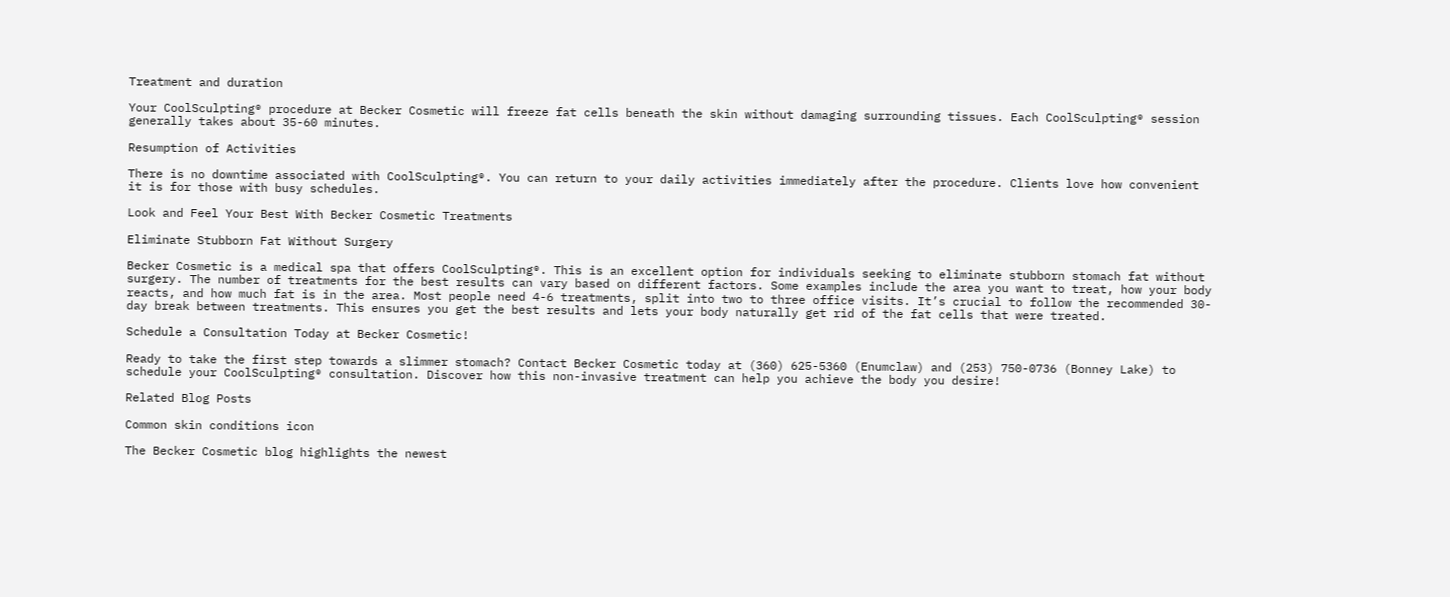Treatment and duration

Your CoolSculpting® procedure at Becker Cosmetic will freeze fat cells beneath the skin without damaging surrounding tissues. Each CoolSculpting® session generally takes about 35-60 minutes.

Resumption of Activities

There is no downtime associated with CoolSculpting®. You can return to your daily activities immediately after the procedure. Clients love how convenient it is for those with busy schedules.

Look and Feel Your Best With Becker Cosmetic Treatments

Eliminate Stubborn Fat Without Surgery

Becker Cosmetic is a medical spa that offers CoolSculpting®. This is an excellent option for individuals seeking to eliminate stubborn stomach fat without surgery. The number of treatments for the best results can vary based on different factors. Some examples include the area you want to treat, how your body reacts, and how much fat is in the area. Most people need 4-6 treatments, split into two to three office visits. It’s crucial to follow the recommended 30-day break between treatments. This ensures you get the best results and lets your body naturally get rid of the fat cells that were treated.

Schedule a Consultation Today at Becker Cosmetic!

Ready to take the first step towards a slimmer stomach? Contact Becker Cosmetic today at (360) 625-5360 (Enumclaw) and (253) 750-0736 (Bonney Lake) to schedule your CoolSculpting® consultation. Discover how this non-invasive treatment can help you achieve the body you desire!

Related Blog Posts

Common skin conditions icon

The Becker Cosmetic blog highlights the newest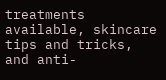treatments available, skincare tips and tricks, and anti-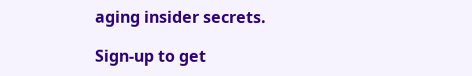aging insider secrets.

Sign-up to get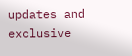updates and exclusive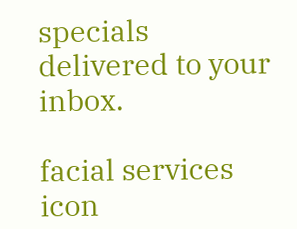specials delivered to your inbox.

facial services icon